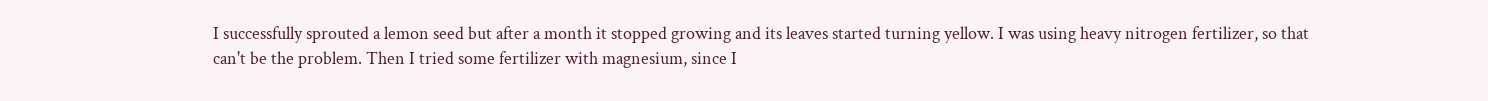I successfully sprouted a lemon seed but after a month it stopped growing and its leaves started turning yellow. I was using heavy nitrogen fertilizer, so that can't be the problem. Then I tried some fertilizer with magnesium, since I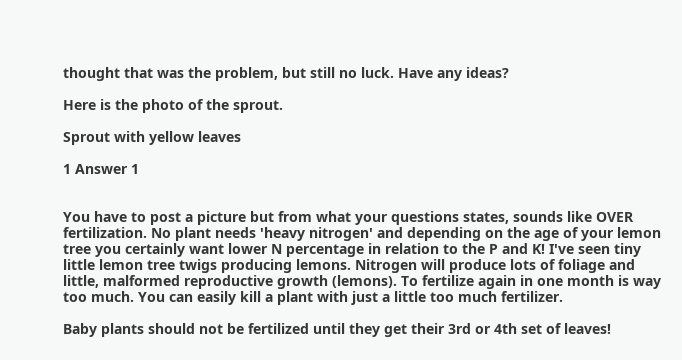thought that was the problem, but still no luck. Have any ideas?

Here is the photo of the sprout.

Sprout with yellow leaves

1 Answer 1


You have to post a picture but from what your questions states, sounds like OVER fertilization. No plant needs 'heavy nitrogen' and depending on the age of your lemon tree you certainly want lower N percentage in relation to the P and K! I've seen tiny little lemon tree twigs producing lemons. Nitrogen will produce lots of foliage and little, malformed reproductive growth (lemons). To fertilize again in one month is way too much. You can easily kill a plant with just a little too much fertilizer.

Baby plants should not be fertilized until they get their 3rd or 4th set of leaves!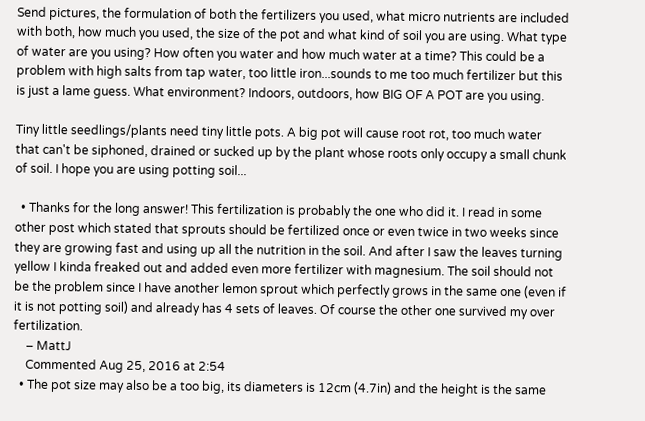Send pictures, the formulation of both the fertilizers you used, what micro nutrients are included with both, how much you used, the size of the pot and what kind of soil you are using. What type of water are you using? How often you water and how much water at a time? This could be a problem with high salts from tap water, too little iron...sounds to me too much fertilizer but this is just a lame guess. What environment? Indoors, outdoors, how BIG OF A POT are you using.

Tiny little seedlings/plants need tiny little pots. A big pot will cause root rot, too much water that can't be siphoned, drained or sucked up by the plant whose roots only occupy a small chunk of soil. I hope you are using potting soil...

  • Thanks for the long answer! This fertilization is probably the one who did it. I read in some other post which stated that sprouts should be fertilized once or even twice in two weeks since they are growing fast and using up all the nutrition in the soil. And after I saw the leaves turning yellow I kinda freaked out and added even more fertilizer with magnesium. The soil should not be the problem since I have another lemon sprout which perfectly grows in the same one (even if it is not potting soil) and already has 4 sets of leaves. Of course the other one survived my over fertilization.
    – MattJ
    Commented Aug 25, 2016 at 2:54
  • The pot size may also be a too big, its diameters is 12cm (4.7in) and the height is the same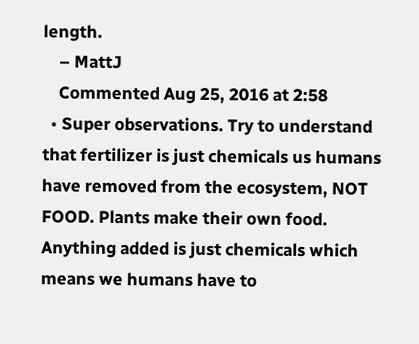length.
    – MattJ
    Commented Aug 25, 2016 at 2:58
  • Super observations. Try to understand that fertilizer is just chemicals us humans have removed from the ecosystem, NOT FOOD. Plants make their own food. Anything added is just chemicals which means we humans have to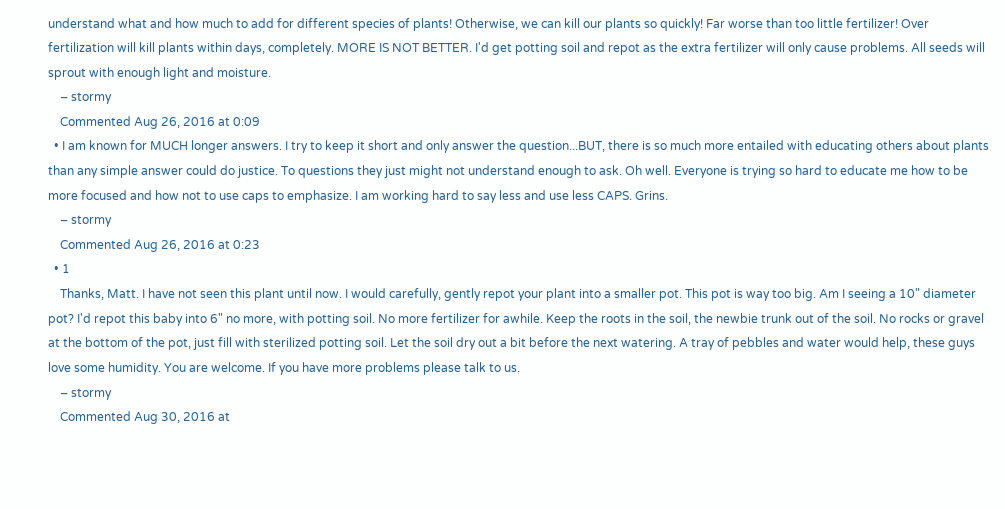understand what and how much to add for different species of plants! Otherwise, we can kill our plants so quickly! Far worse than too little fertilizer! Over fertilization will kill plants within days, completely. MORE IS NOT BETTER. I'd get potting soil and repot as the extra fertilizer will only cause problems. All seeds will sprout with enough light and moisture.
    – stormy
    Commented Aug 26, 2016 at 0:09
  • I am known for MUCH longer answers. I try to keep it short and only answer the question...BUT, there is so much more entailed with educating others about plants than any simple answer could do justice. To questions they just might not understand enough to ask. Oh well. Everyone is trying so hard to educate me how to be more focused and how not to use caps to emphasize. I am working hard to say less and use less CAPS. Grins.
    – stormy
    Commented Aug 26, 2016 at 0:23
  • 1
    Thanks, Matt. I have not seen this plant until now. I would carefully, gently repot your plant into a smaller pot. This pot is way too big. Am I seeing a 10" diameter pot? I'd repot this baby into 6" no more, with potting soil. No more fertilizer for awhile. Keep the roots in the soil, the newbie trunk out of the soil. No rocks or gravel at the bottom of the pot, just fill with sterilized potting soil. Let the soil dry out a bit before the next watering. A tray of pebbles and water would help, these guys love some humidity. You are welcome. If you have more problems please talk to us.
    – stormy
    Commented Aug 30, 2016 at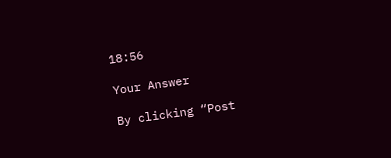18:56

Your Answer

By clicking “Post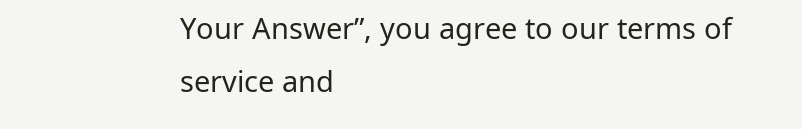Your Answer”, you agree to our terms of service and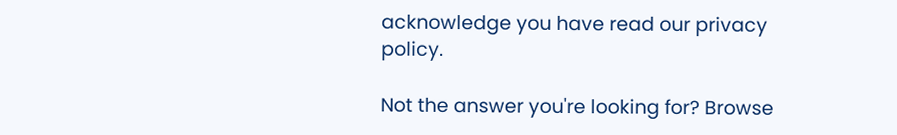acknowledge you have read our privacy policy.

Not the answer you're looking for? Browse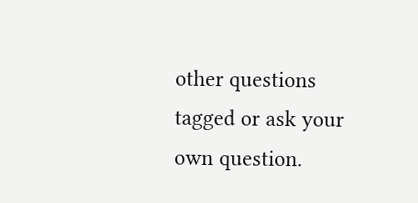other questions tagged or ask your own question.